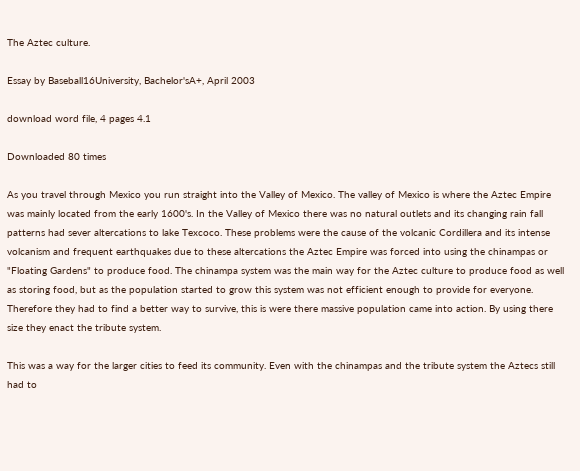The Aztec culture.

Essay by Baseball16University, Bachelor'sA+, April 2003

download word file, 4 pages 4.1

Downloaded 80 times

As you travel through Mexico you run straight into the Valley of Mexico. The valley of Mexico is where the Aztec Empire was mainly located from the early 1600's. In the Valley of Mexico there was no natural outlets and its changing rain fall patterns had sever altercations to lake Texcoco. These problems were the cause of the volcanic Cordillera and its intense volcanism and frequent earthquakes due to these altercations the Aztec Empire was forced into using the chinampas or "Floating Gardens" to produce food. The chinampa system was the main way for the Aztec culture to produce food as well as storing food, but as the population started to grow this system was not efficient enough to provide for everyone. Therefore they had to find a better way to survive, this is were there massive population came into action. By using there size they enact the tribute system.

This was a way for the larger cities to feed its community. Even with the chinampas and the tribute system the Aztecs still had to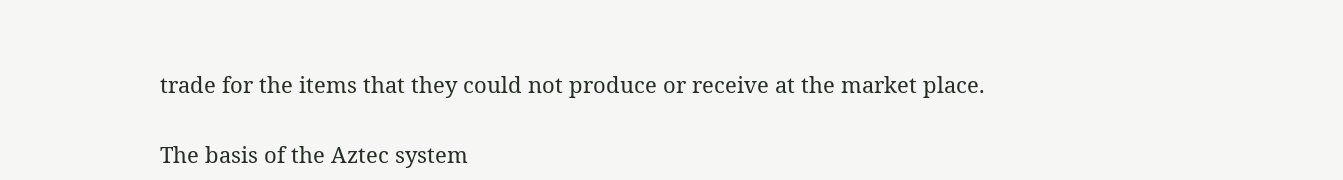trade for the items that they could not produce or receive at the market place.

The basis of the Aztec system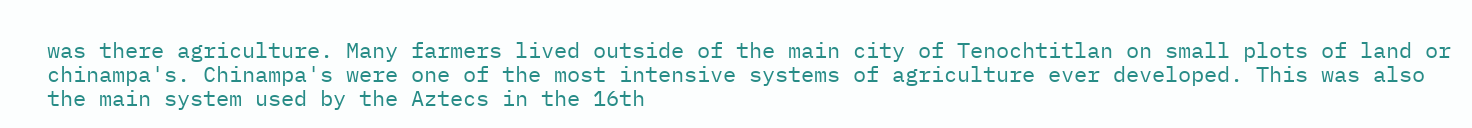was there agriculture. Many farmers lived outside of the main city of Tenochtitlan on small plots of land or chinampa's. Chinampa's were one of the most intensive systems of agriculture ever developed. This was also the main system used by the Aztecs in the 16th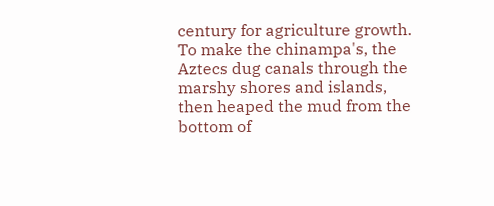century for agriculture growth. To make the chinampa's, the Aztecs dug canals through the marshy shores and islands, then heaped the mud from the bottom of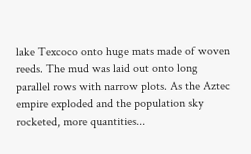lake Texcoco onto huge mats made of woven reeds. The mud was laid out onto long parallel rows with narrow plots. As the Aztec empire exploded and the population sky rocketed, more quantities...